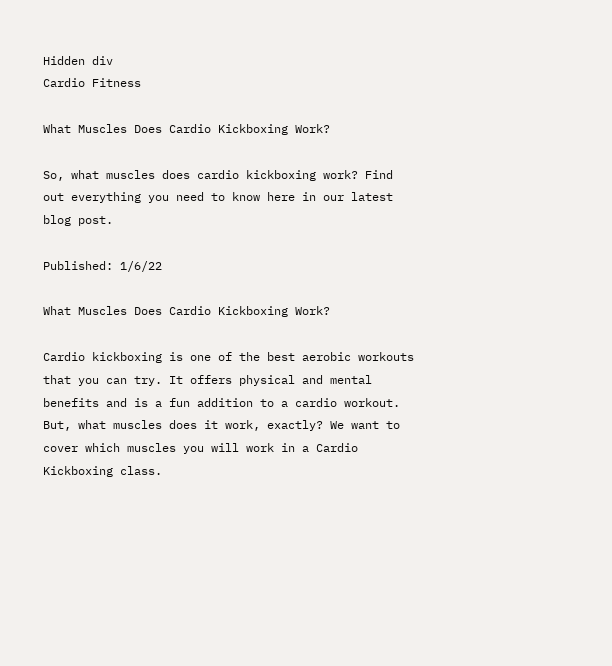Hidden div
Cardio Fitness

What Muscles Does Cardio Kickboxing Work?

So, what muscles does cardio kickboxing work? Find out everything you need to know here in our latest blog post.

Published: 1/6/22

What Muscles Does Cardio Kickboxing Work?

Cardio kickboxing is one of the best aerobic workouts that you can try. It offers physical and mental benefits and is a fun addition to a cardio workout. But, what muscles does it work, exactly? We want to cover which muscles you will work in a Cardio Kickboxing class.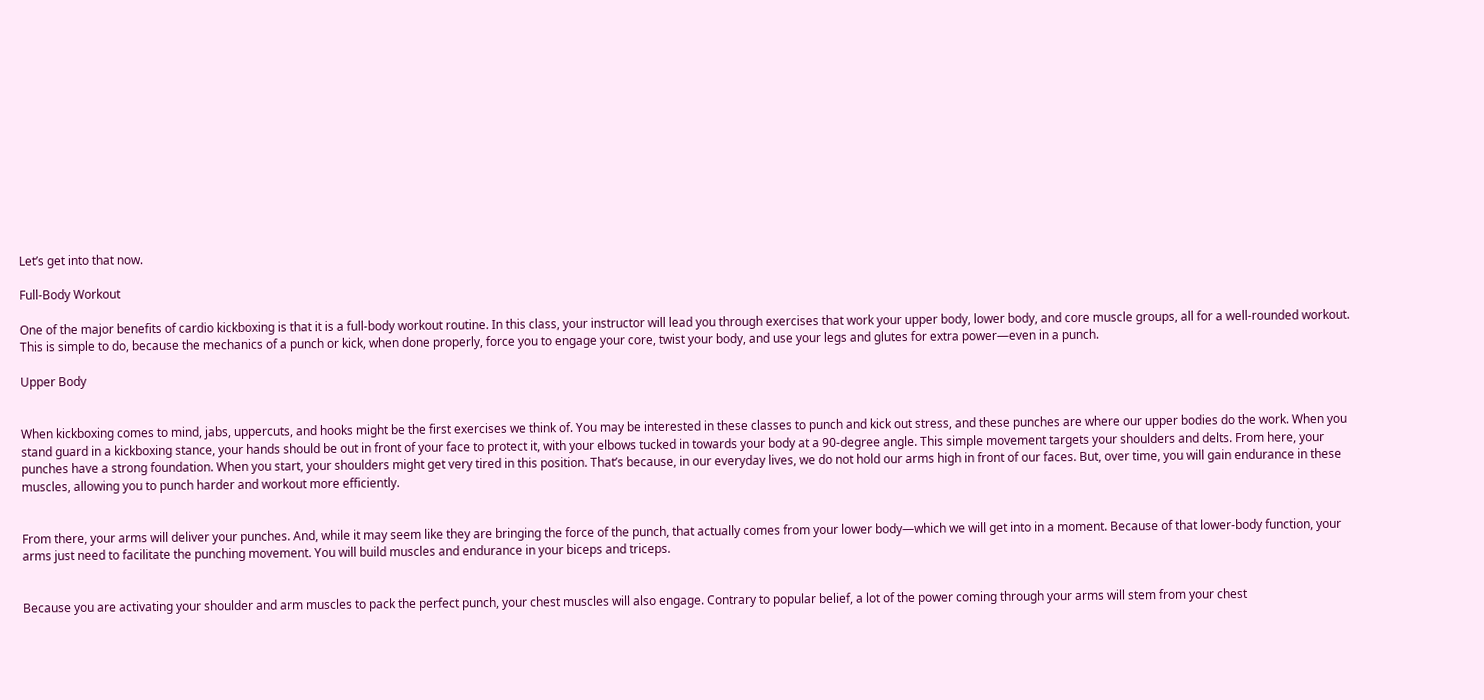Let’s get into that now.

Full-Body Workout

One of the major benefits of cardio kickboxing is that it is a full-body workout routine. In this class, your instructor will lead you through exercises that work your upper body, lower body, and core muscle groups, all for a well-rounded workout. This is simple to do, because the mechanics of a punch or kick, when done properly, force you to engage your core, twist your body, and use your legs and glutes for extra power—even in a punch.

Upper Body


When kickboxing comes to mind, jabs, uppercuts, and hooks might be the first exercises we think of. You may be interested in these classes to punch and kick out stress, and these punches are where our upper bodies do the work. When you stand guard in a kickboxing stance, your hands should be out in front of your face to protect it, with your elbows tucked in towards your body at a 90-degree angle. This simple movement targets your shoulders and delts. From here, your punches have a strong foundation. When you start, your shoulders might get very tired in this position. That’s because, in our everyday lives, we do not hold our arms high in front of our faces. But, over time, you will gain endurance in these muscles, allowing you to punch harder and workout more efficiently.


From there, your arms will deliver your punches. And, while it may seem like they are bringing the force of the punch, that actually comes from your lower body—which we will get into in a moment. Because of that lower-body function, your arms just need to facilitate the punching movement. You will build muscles and endurance in your biceps and triceps.


Because you are activating your shoulder and arm muscles to pack the perfect punch, your chest muscles will also engage. Contrary to popular belief, a lot of the power coming through your arms will stem from your chest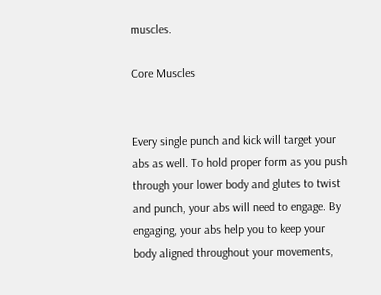muscles.

Core Muscles


Every single punch and kick will target your abs as well. To hold proper form as you push through your lower body and glutes to twist and punch, your abs will need to engage. By engaging, your abs help you to keep your body aligned throughout your movements,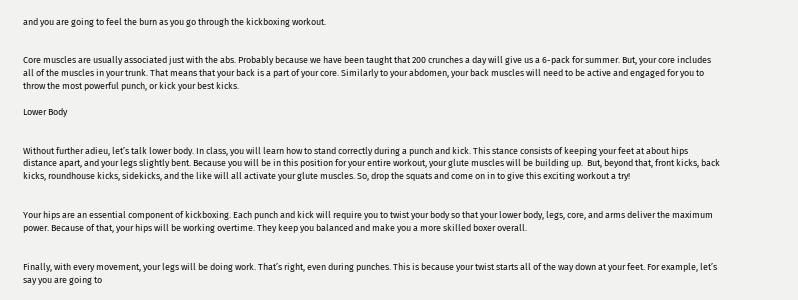and you are going to feel the burn as you go through the kickboxing workout.


Core muscles are usually associated just with the abs. Probably because we have been taught that 200 crunches a day will give us a 6-pack for summer. But, your core includes all of the muscles in your trunk. That means that your back is a part of your core. Similarly to your abdomen, your back muscles will need to be active and engaged for you to throw the most powerful punch, or kick your best kicks.

Lower Body


Without further adieu, let’s talk lower body. In class, you will learn how to stand correctly during a punch and kick. This stance consists of keeping your feet at about hips distance apart, and your legs slightly bent. Because you will be in this position for your entire workout, your glute muscles will be building up.  But, beyond that, front kicks, back kicks, roundhouse kicks, sidekicks, and the like will all activate your glute muscles. So, drop the squats and come on in to give this exciting workout a try!


Your hips are an essential component of kickboxing. Each punch and kick will require you to twist your body so that your lower body, legs, core, and arms deliver the maximum power. Because of that, your hips will be working overtime. They keep you balanced and make you a more skilled boxer overall.


Finally, with every movement, your legs will be doing work. That’s right, even during punches. This is because your twist starts all of the way down at your feet. For example, let’s say you are going to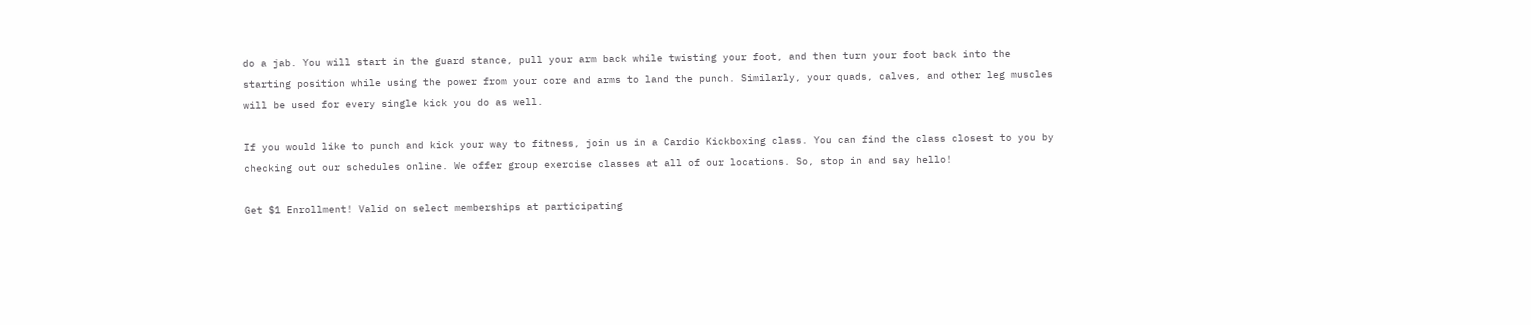do a jab. You will start in the guard stance, pull your arm back while twisting your foot, and then turn your foot back into the starting position while using the power from your core and arms to land the punch. Similarly, your quads, calves, and other leg muscles will be used for every single kick you do as well.

If you would like to punch and kick your way to fitness, join us in a Cardio Kickboxing class. You can find the class closest to you by checking out our schedules online. We offer group exercise classes at all of our locations. So, stop in and say hello!

Get $1 Enrollment! Valid on select memberships at participating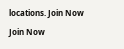locations. Join Now
Join Now